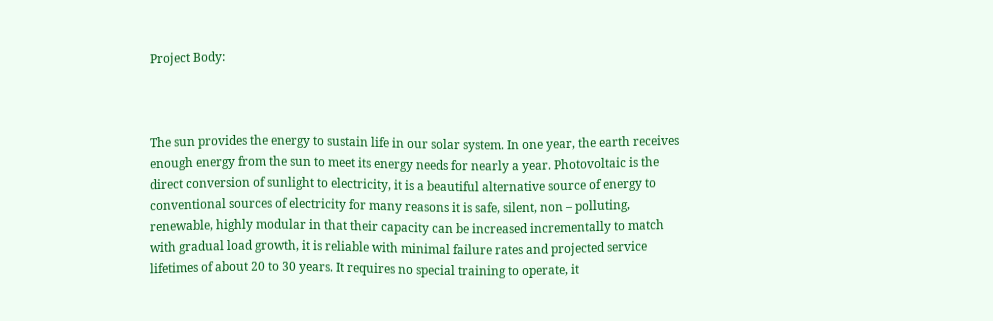Project Body:



The sun provides the energy to sustain life in our solar system. In one year, the earth receives enough energy from the sun to meet its energy needs for nearly a year. Photovoltaic is the direct conversion of sunlight to electricity, it is a beautiful alternative source of energy to conventional sources of electricity for many reasons it is safe, silent, non – polluting, renewable, highly modular in that their capacity can be increased incrementally to match with gradual load growth, it is reliable with minimal failure rates and projected service lifetimes of about 20 to 30 years. It requires no special training to operate, it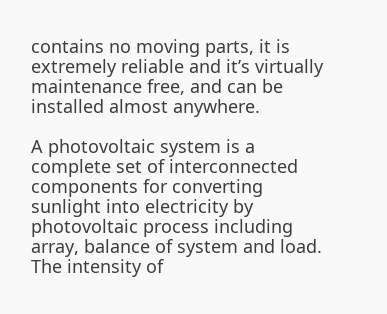contains no moving parts, it is extremely reliable and it’s virtually maintenance free, and can be installed almost anywhere.

A photovoltaic system is a complete set of interconnected components for converting sunlight into electricity by photovoltaic process including array, balance of system and load. The intensity of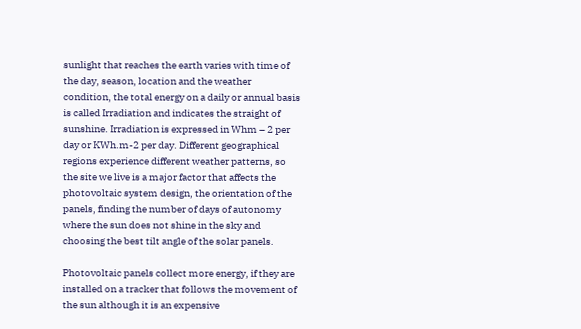sunlight that reaches the earth varies with time of the day, season, location and the weather condition, the total energy on a daily or annual basis is called Irradiation and indicates the straight of sunshine. Irradiation is expressed in Whm – 2 per day or KWh.m-2 per day. Different geographical regions experience different weather patterns, so the site we live is a major factor that affects the photovoltaic system design, the orientation of the panels, finding the number of days of autonomy where the sun does not shine in the sky and choosing the best tilt angle of the solar panels.

Photovoltaic panels collect more energy, if they are installed on a tracker that follows the movement of the sun although it is an expensive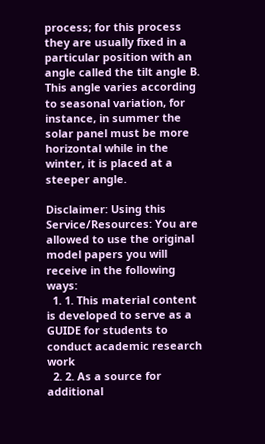process; for this process they are usually fixed in a particular position with an angle called the tilt angle B. This angle varies according to seasonal variation, for instance, in summer the solar panel must be more horizontal while in the winter, it is placed at a steeper angle.

Disclaimer: Using this Service/Resources: You are allowed to use the original model papers you will receive in the following ways:
  1. 1. This material content is developed to serve as a GUIDE for students to conduct academic research work
  2. 2. As a source for additional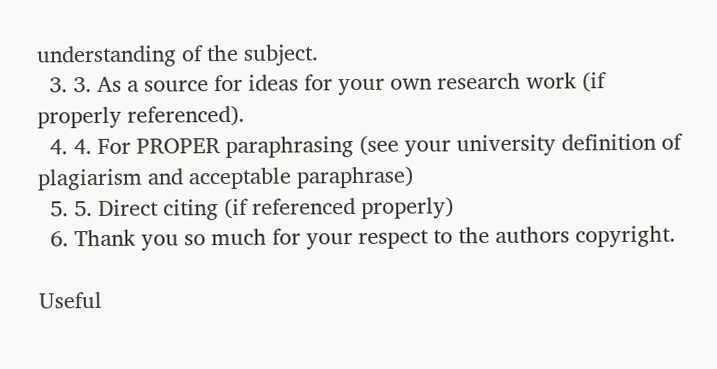understanding of the subject.
  3. 3. As a source for ideas for your own research work (if properly referenced).
  4. 4. For PROPER paraphrasing (see your university definition of plagiarism and acceptable paraphrase)
  5. 5. Direct citing (if referenced properly)
  6. Thank you so much for your respect to the authors copyright.

Useful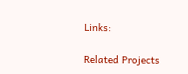Links:

Related Projects